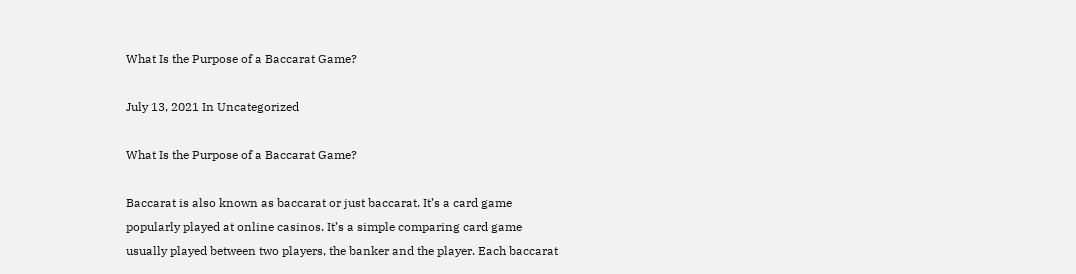What Is the Purpose of a Baccarat Game?

July 13, 2021 In Uncategorized

What Is the Purpose of a Baccarat Game?

Baccarat is also known as baccarat or just baccarat. It’s a card game popularly played at online casinos. It’s a simple comparing card game usually played between two players, the banker and the player. Each baccarat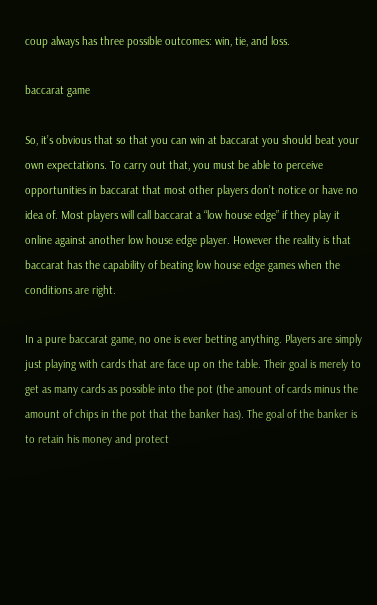coup always has three possible outcomes: win, tie, and loss.

baccarat game

So, it’s obvious that so that you can win at baccarat you should beat your own expectations. To carry out that, you must be able to perceive opportunities in baccarat that most other players don’t notice or have no idea of. Most players will call baccarat a “low house edge” if they play it online against another low house edge player. However the reality is that baccarat has the capability of beating low house edge games when the conditions are right.

In a pure baccarat game, no one is ever betting anything. Players are simply just playing with cards that are face up on the table. Their goal is merely to get as many cards as possible into the pot (the amount of cards minus the amount of chips in the pot that the banker has). The goal of the banker is to retain his money and protect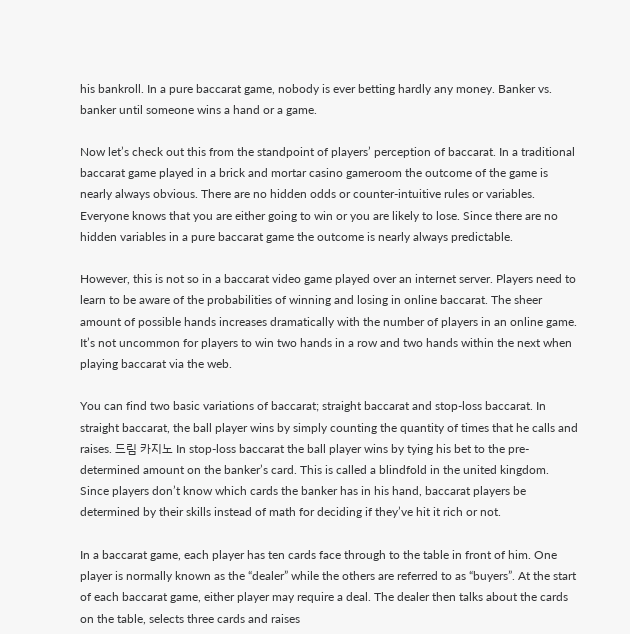his bankroll. In a pure baccarat game, nobody is ever betting hardly any money. Banker vs. banker until someone wins a hand or a game.

Now let’s check out this from the standpoint of players’ perception of baccarat. In a traditional baccarat game played in a brick and mortar casino gameroom the outcome of the game is nearly always obvious. There are no hidden odds or counter-intuitive rules or variables. Everyone knows that you are either going to win or you are likely to lose. Since there are no hidden variables in a pure baccarat game the outcome is nearly always predictable.

However, this is not so in a baccarat video game played over an internet server. Players need to learn to be aware of the probabilities of winning and losing in online baccarat. The sheer amount of possible hands increases dramatically with the number of players in an online game. It’s not uncommon for players to win two hands in a row and two hands within the next when playing baccarat via the web.

You can find two basic variations of baccarat; straight baccarat and stop-loss baccarat. In straight baccarat, the ball player wins by simply counting the quantity of times that he calls and raises. 드림 카지노 In stop-loss baccarat the ball player wins by tying his bet to the pre-determined amount on the banker’s card. This is called a blindfold in the united kingdom. Since players don’t know which cards the banker has in his hand, baccarat players be determined by their skills instead of math for deciding if they’ve hit it rich or not.

In a baccarat game, each player has ten cards face through to the table in front of him. One player is normally known as the “dealer” while the others are referred to as “buyers”. At the start of each baccarat game, either player may require a deal. The dealer then talks about the cards on the table, selects three cards and raises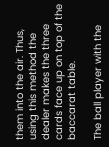them into the air. Thus, using this method the dealer makes the three cards face up on top of the baccarat table.

The ball player with the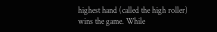highest hand (called the high roller) wins the game. While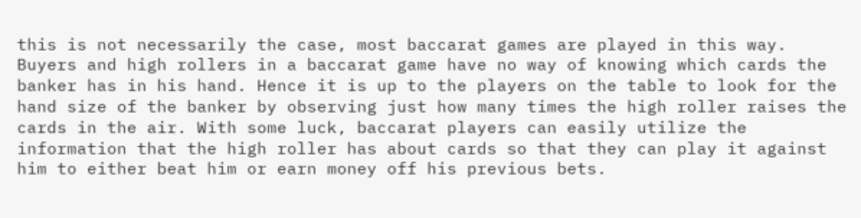this is not necessarily the case, most baccarat games are played in this way. Buyers and high rollers in a baccarat game have no way of knowing which cards the banker has in his hand. Hence it is up to the players on the table to look for the hand size of the banker by observing just how many times the high roller raises the cards in the air. With some luck, baccarat players can easily utilize the information that the high roller has about cards so that they can play it against him to either beat him or earn money off his previous bets.